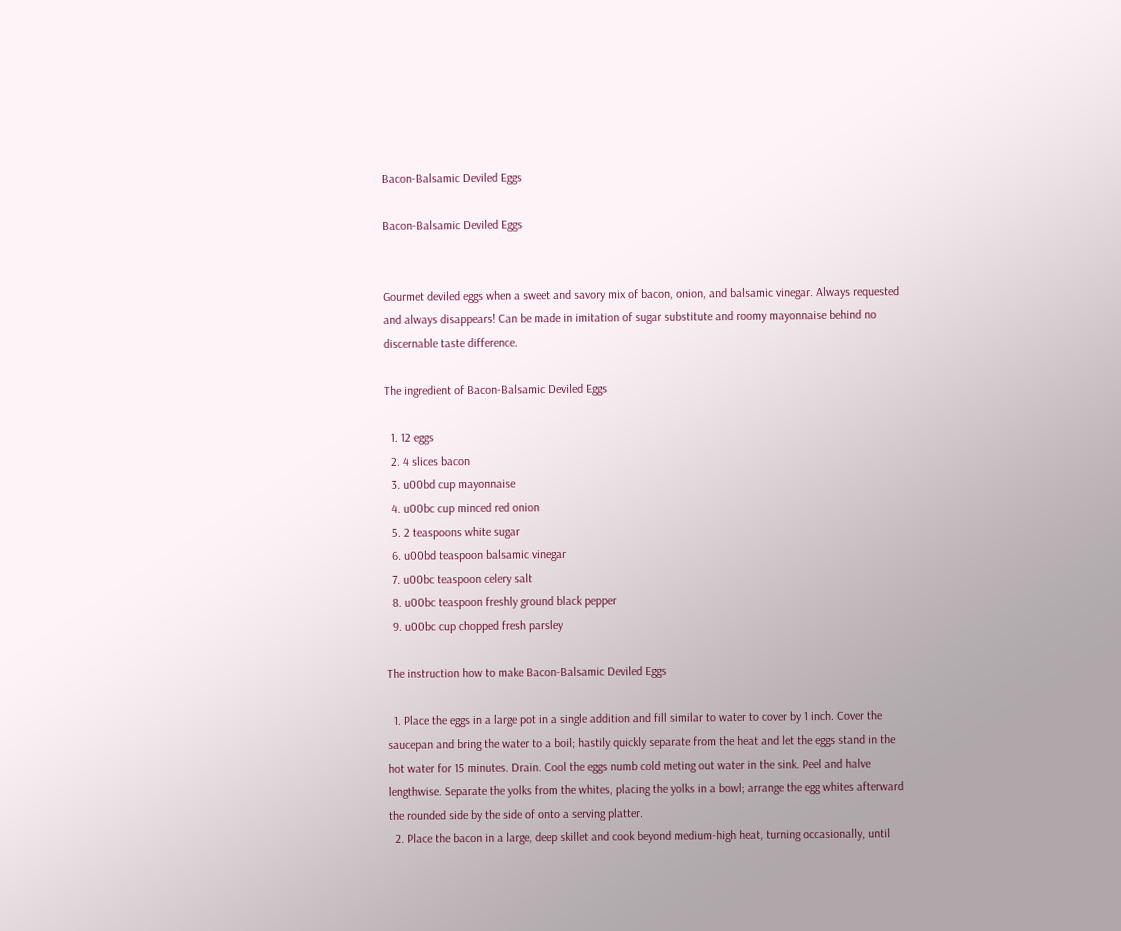Bacon-Balsamic Deviled Eggs

Bacon-Balsamic Deviled Eggs


Gourmet deviled eggs when a sweet and savory mix of bacon, onion, and balsamic vinegar. Always requested and always disappears! Can be made in imitation of sugar substitute and roomy mayonnaise behind no discernable taste difference.

The ingredient of Bacon-Balsamic Deviled Eggs

  1. 12 eggs
  2. 4 slices bacon
  3. u00bd cup mayonnaise
  4. u00bc cup minced red onion
  5. 2 teaspoons white sugar
  6. u00bd teaspoon balsamic vinegar
  7. u00bc teaspoon celery salt
  8. u00bc teaspoon freshly ground black pepper
  9. u00bc cup chopped fresh parsley

The instruction how to make Bacon-Balsamic Deviled Eggs

  1. Place the eggs in a large pot in a single addition and fill similar to water to cover by 1 inch. Cover the saucepan and bring the water to a boil; hastily quickly separate from the heat and let the eggs stand in the hot water for 15 minutes. Drain. Cool the eggs numb cold meting out water in the sink. Peel and halve lengthwise. Separate the yolks from the whites, placing the yolks in a bowl; arrange the egg whites afterward the rounded side by the side of onto a serving platter.
  2. Place the bacon in a large, deep skillet and cook beyond medium-high heat, turning occasionally, until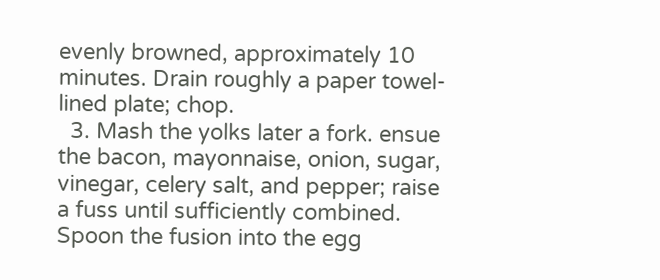evenly browned, approximately 10 minutes. Drain roughly a paper towel-lined plate; chop.
  3. Mash the yolks later a fork. ensue the bacon, mayonnaise, onion, sugar, vinegar, celery salt, and pepper; raise a fuss until sufficiently combined. Spoon the fusion into the egg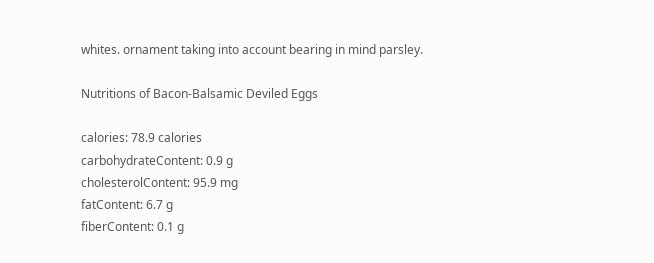whites. ornament taking into account bearing in mind parsley.

Nutritions of Bacon-Balsamic Deviled Eggs

calories: 78.9 calories
carbohydrateContent: 0.9 g
cholesterolContent: 95.9 mg
fatContent: 6.7 g
fiberContent: 0.1 g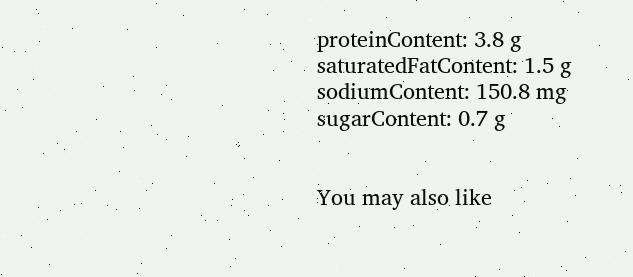proteinContent: 3.8 g
saturatedFatContent: 1.5 g
sodiumContent: 150.8 mg
sugarContent: 0.7 g


You may also like